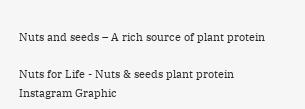Nuts and seeds – A rich source of plant protein

Nuts for Life - Nuts & seeds plant protein Instagram Graphic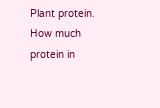Plant protein. How much protein in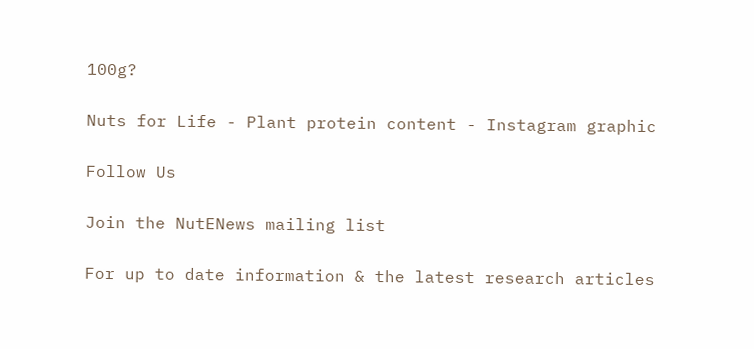100g?

Nuts for Life - Plant protein content - Instagram graphic

Follow Us

Join the NutENews mailing list

For up to date information & the latest research articles